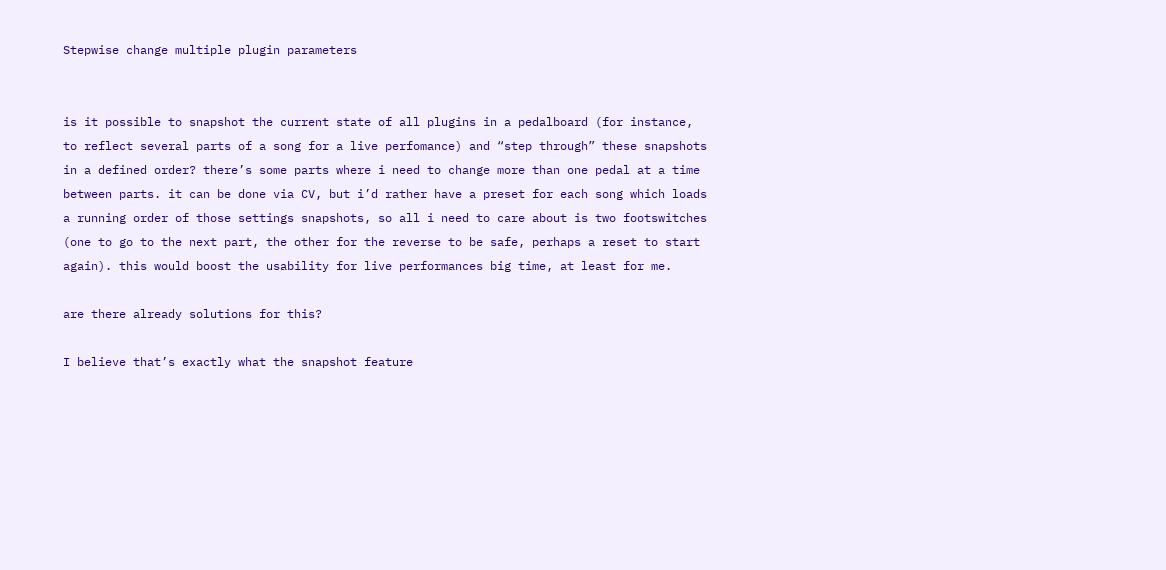Stepwise change multiple plugin parameters


is it possible to snapshot the current state of all plugins in a pedalboard (for instance, to reflect several parts of a song for a live perfomance) and “step through” these snapshots in a defined order? there’s some parts where i need to change more than one pedal at a time between parts. it can be done via CV, but i’d rather have a preset for each song which loads a running order of those settings snapshots, so all i need to care about is two footswitches (one to go to the next part, the other for the reverse to be safe, perhaps a reset to start again). this would boost the usability for live performances big time, at least for me.

are there already solutions for this?

I believe that’s exactly what the snapshot feature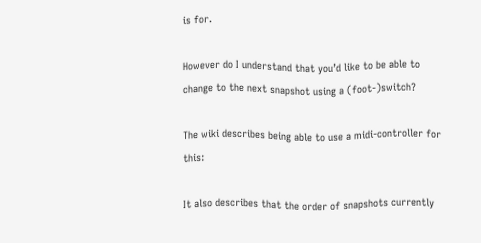is for.

However do I understand that you’d like to be able to change to the next snapshot using a (foot-)switch?

The wiki describes being able to use a midi-controller for this:

It also describes that the order of snapshots currently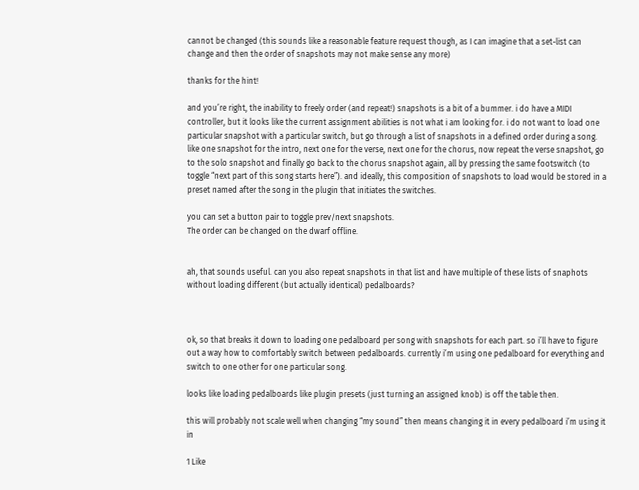cannot be changed (this sounds like a reasonable feature request though, as I can imagine that a set-list can change and then the order of snapshots may not make sense any more)

thanks for the hint!

and you’re right, the inability to freely order (and repeat!) snapshots is a bit of a bummer. i do have a MIDI controller, but it looks like the current assignment abilities is not what i am looking for. i do not want to load one particular snapshot with a particular switch, but go through a list of snapshots in a defined order during a song. like one snapshot for the intro, next one for the verse, next one for the chorus, now repeat the verse snapshot, go to the solo snapshot and finally go back to the chorus snapshot again, all by pressing the same footswitch (to toggle “next part of this song starts here”). and ideally, this composition of snapshots to load would be stored in a preset named after the song in the plugin that initiates the switches.

you can set a button pair to toggle prev/next snapshots.
The order can be changed on the dwarf offline.


ah, that sounds useful. can you also repeat snapshots in that list and have multiple of these lists of snaphots without loading different (but actually identical) pedalboards?



ok, so that breaks it down to loading one pedalboard per song with snapshots for each part. so i’ll have to figure out a way how to comfortably switch between pedalboards. currently i’m using one pedalboard for everything and switch to one other for one particular song.

looks like loading pedalboards like plugin presets (just turning an assigned knob) is off the table then.

this will probably not scale well when changing “my sound” then means changing it in every pedalboard i’m using it in

1 Like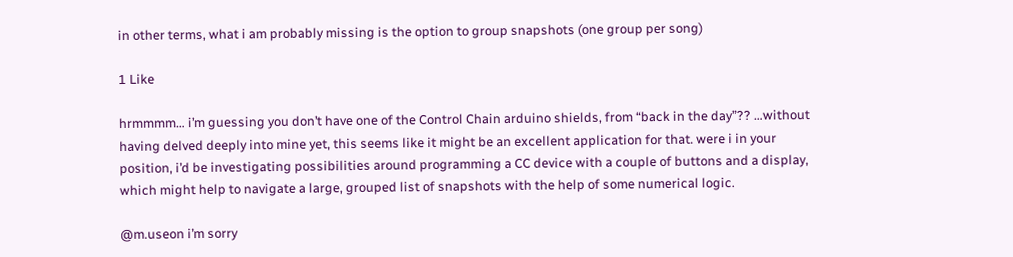in other terms, what i am probably missing is the option to group snapshots (one group per song)

1 Like

hrmmmm… i’m guessing you don’t have one of the Control Chain arduino shields, from “back in the day”?? …without having delved deeply into mine yet, this seems like it might be an excellent application for that. were i in your position, i’d be investigating possibilities around programming a CC device with a couple of buttons and a display, which might help to navigate a large, grouped list of snapshots with the help of some numerical logic.

@m.useon i’m sorry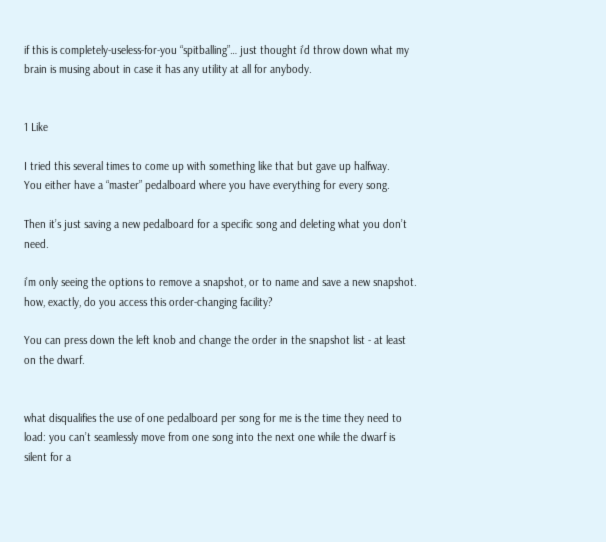if this is completely-useless-for-you “spitballing”… just thought i’d throw down what my brain is musing about in case it has any utility at all for anybody.


1 Like

I tried this several times to come up with something like that but gave up halfway.
You either have a “master” pedalboard where you have everything for every song.

Then it’s just saving a new pedalboard for a specific song and deleting what you don’t need.

i’m only seeing the options to remove a snapshot, or to name and save a new snapshot. how, exactly, do you access this order-changing facility?

You can press down the left knob and change the order in the snapshot list - at least on the dwarf.


what disqualifies the use of one pedalboard per song for me is the time they need to load: you can’t seamlessly move from one song into the next one while the dwarf is silent for a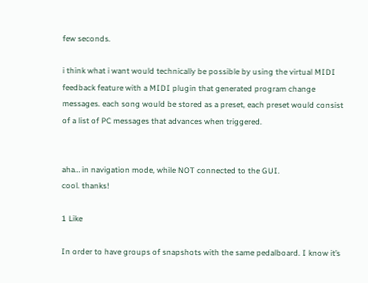few seconds.

i think what i want would technically be possible by using the virtual MIDI feedback feature with a MIDI plugin that generated program change messages. each song would be stored as a preset, each preset would consist of a list of PC messages that advances when triggered.


aha… in navigation mode, while NOT connected to the GUI.
cool. thanks!

1 Like

In order to have groups of snapshots with the same pedalboard. I know it’s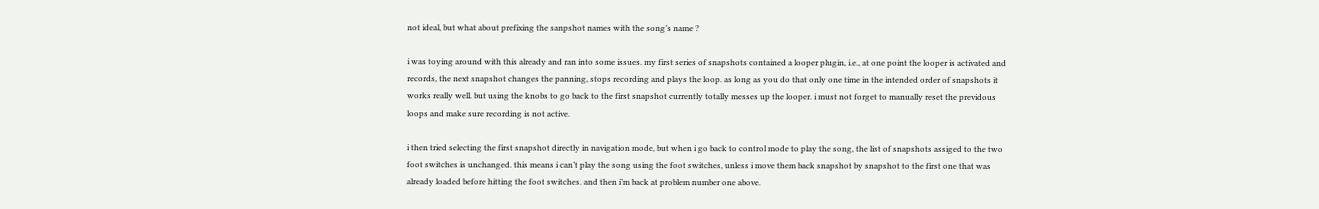not ideal, but what about prefixing the sanpshot names with the song’s name ?

i was toying around with this already and ran into some issues. my first series of snapshots contained a looper plugin, i.e., at one point the looper is activated and records, the next snapshot changes the panning, stops recording and plays the loop. as long as you do that only one time in the intended order of snapshots it works really well. but using the knobs to go back to the first snapshot currently totally messes up the looper. i must not forget to manually reset the previdous loops and make sure recording is not active.

i then tried selecting the first snapshot directly in navigation mode, but when i go back to control mode to play the song, the list of snapshots assiged to the two foot switches is unchanged. this means i can’t play the song using the foot switches, unless i move them back snapshot by snapshot to the first one that was already loaded before hitting the foot switches. and then i’m back at problem number one above.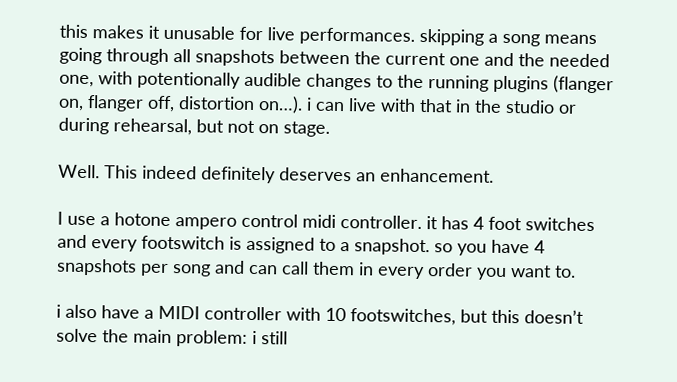this makes it unusable for live performances. skipping a song means going through all snapshots between the current one and the needed one, with potentionally audible changes to the running plugins (flanger on, flanger off, distortion on…). i can live with that in the studio or during rehearsal, but not on stage.

Well. This indeed definitely deserves an enhancement.

I use a hotone ampero control midi controller. it has 4 foot switches and every footswitch is assigned to a snapshot. so you have 4 snapshots per song and can call them in every order you want to.

i also have a MIDI controller with 10 footswitches, but this doesn’t solve the main problem: i still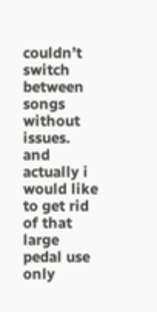couldn’t switch between songs without issues. and actually i would like to get rid of that large pedal use only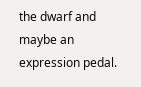the dwarf and maybe an expression pedal.